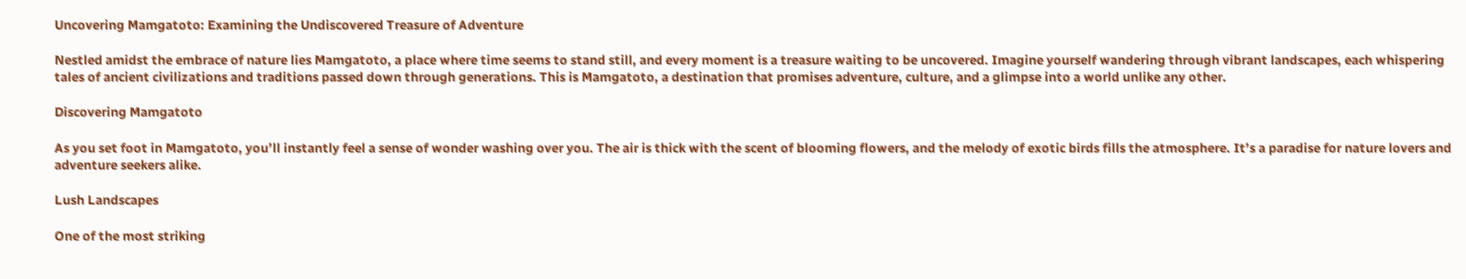Uncovering Mamgatoto: Examining the Undiscovered Treasure of Adventure

Nestled amidst the embrace of nature lies Mamgatoto, a place where time seems to stand still, and every moment is a treasure waiting to be uncovered. Imagine yourself wandering through vibrant landscapes, each whispering tales of ancient civilizations and traditions passed down through generations. This is Mamgatoto, a destination that promises adventure, culture, and a glimpse into a world unlike any other.

Discovering Mamgatoto

As you set foot in Mamgatoto, you’ll instantly feel a sense of wonder washing over you. The air is thick with the scent of blooming flowers, and the melody of exotic birds fills the atmosphere. It’s a paradise for nature lovers and adventure seekers alike.

Lush Landscapes

One of the most striking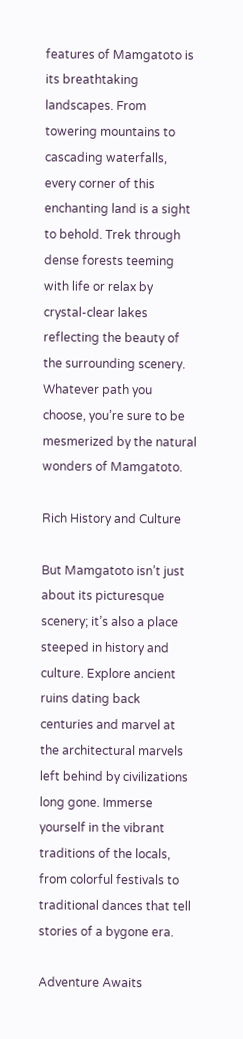features of Mamgatoto is its breathtaking landscapes. From towering mountains to cascading waterfalls, every corner of this enchanting land is a sight to behold. Trek through dense forests teeming with life or relax by crystal-clear lakes reflecting the beauty of the surrounding scenery. Whatever path you choose, you’re sure to be mesmerized by the natural wonders of Mamgatoto.

Rich History and Culture

But Mamgatoto isn’t just about its picturesque scenery; it’s also a place steeped in history and culture. Explore ancient ruins dating back centuries and marvel at the architectural marvels left behind by civilizations long gone. Immerse yourself in the vibrant traditions of the locals, from colorful festivals to traditional dances that tell stories of a bygone era.

Adventure Awaits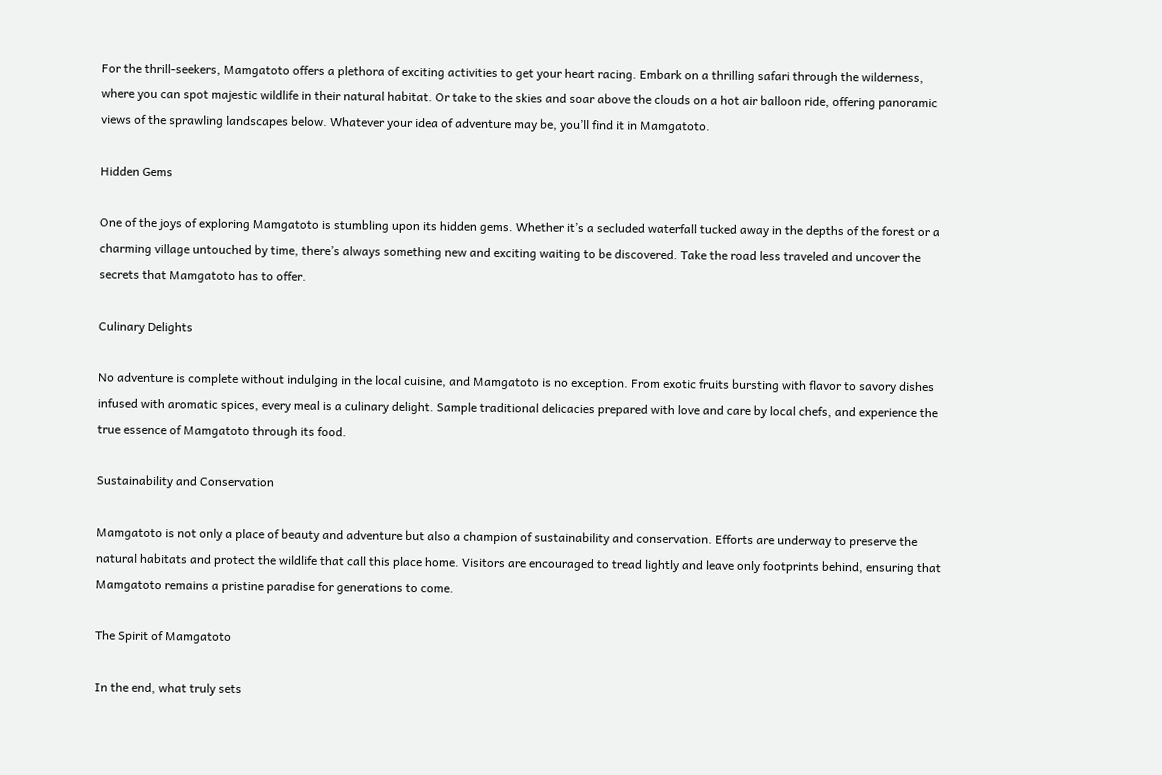For the thrill-seekers, Mamgatoto offers a plethora of exciting activities to get your heart racing. Embark on a thrilling safari through the wilderness, where you can spot majestic wildlife in their natural habitat. Or take to the skies and soar above the clouds on a hot air balloon ride, offering panoramic views of the sprawling landscapes below. Whatever your idea of adventure may be, you’ll find it in Mamgatoto.

Hidden Gems

One of the joys of exploring Mamgatoto is stumbling upon its hidden gems. Whether it’s a secluded waterfall tucked away in the depths of the forest or a charming village untouched by time, there’s always something new and exciting waiting to be discovered. Take the road less traveled and uncover the secrets that Mamgatoto has to offer.

Culinary Delights

No adventure is complete without indulging in the local cuisine, and Mamgatoto is no exception. From exotic fruits bursting with flavor to savory dishes infused with aromatic spices, every meal is a culinary delight. Sample traditional delicacies prepared with love and care by local chefs, and experience the true essence of Mamgatoto through its food.

Sustainability and Conservation

Mamgatoto is not only a place of beauty and adventure but also a champion of sustainability and conservation. Efforts are underway to preserve the natural habitats and protect the wildlife that call this place home. Visitors are encouraged to tread lightly and leave only footprints behind, ensuring that Mamgatoto remains a pristine paradise for generations to come.

The Spirit of Mamgatoto

In the end, what truly sets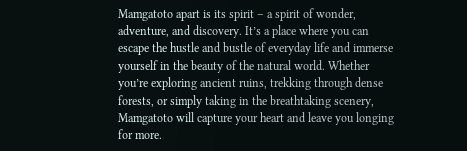Mamgatoto apart is its spirit – a spirit of wonder, adventure, and discovery. It’s a place where you can escape the hustle and bustle of everyday life and immerse yourself in the beauty of the natural world. Whether you’re exploring ancient ruins, trekking through dense forests, or simply taking in the breathtaking scenery, Mamgatoto will capture your heart and leave you longing for more.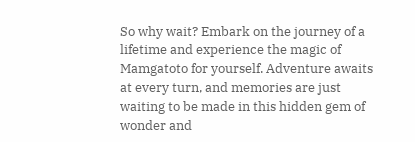So why wait? Embark on the journey of a lifetime and experience the magic of Mamgatoto for yourself. Adventure awaits at every turn, and memories are just waiting to be made in this hidden gem of wonder and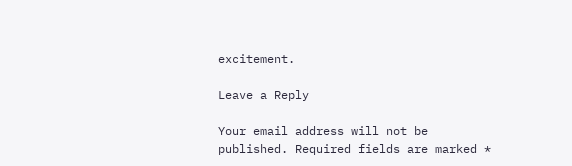excitement.

Leave a Reply

Your email address will not be published. Required fields are marked *